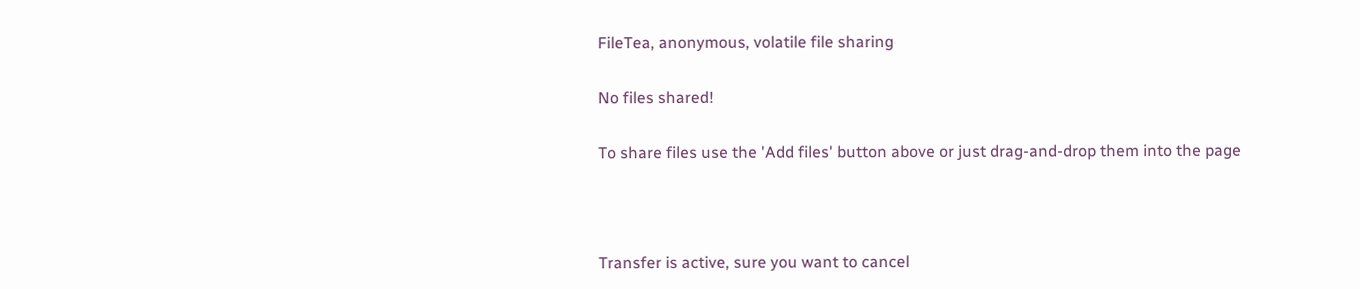FileTea, anonymous, volatile file sharing

No files shared!

To share files use the 'Add files' button above or just drag-and-drop them into the page



Transfer is active, sure you want to cancel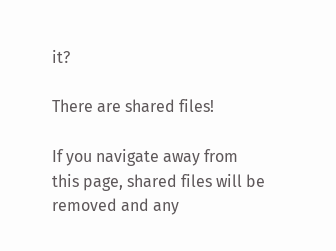it?

There are shared files!

If you navigate away from this page, shared files will be removed and any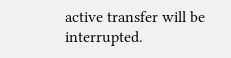active transfer will be interrupted.